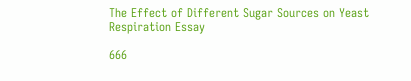The Effect of Different Sugar Sources on Yeast Respiration Essay

666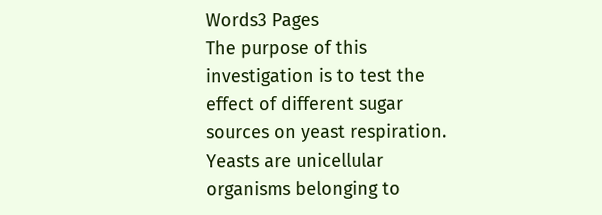Words3 Pages
The purpose of this investigation is to test the effect of different sugar sources on yeast respiration. Yeasts are unicellular organisms belonging to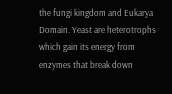the fungi kingdom and Eukarya Domain. Yeast are heterotrophs which gain its energy from enzymes that break down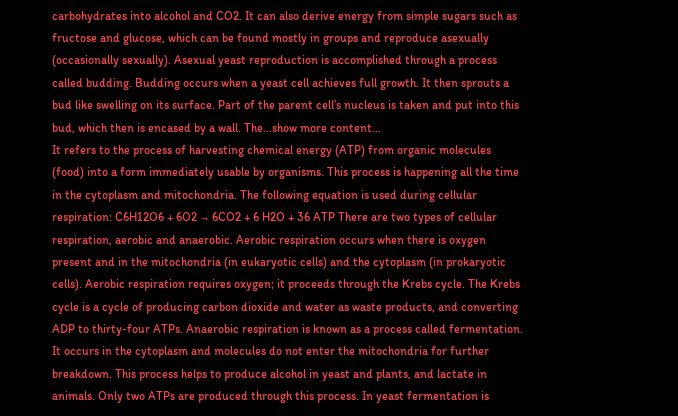carbohydrates into alcohol and CO2. It can also derive energy from simple sugars such as fructose and glucose, which can be found mostly in groups and reproduce asexually (occasionally sexually). Asexual yeast reproduction is accomplished through a process called budding. Budding occurs when a yeast cell achieves full growth. It then sprouts a bud like swelling on its surface. Part of the parent cell’s nucleus is taken and put into this bud, which then is encased by a wall. The…show more content…
It refers to the process of harvesting chemical energy (ATP) from organic molecules (food) into a form immediately usable by organisms. This process is happening all the time in the cytoplasm and mitochondria. The following equation is used during cellular respiration: C6H12O6 + 6O2 → 6CO2 + 6 H2O + 36 ATP There are two types of cellular respiration, aerobic and anaerobic. Aerobic respiration occurs when there is oxygen present and in the mitochondria (in eukaryotic cells) and the cytoplasm (in prokaryotic cells). Aerobic respiration requires oxygen; it proceeds through the Krebs cycle. The Krebs cycle is a cycle of producing carbon dioxide and water as waste products, and converting ADP to thirty-four ATPs. Anaerobic respiration is known as a process called fermentation. It occurs in the cytoplasm and molecules do not enter the mitochondria for further breakdown. This process helps to produce alcohol in yeast and plants, and lactate in animals. Only two ATPs are produced through this process. In yeast fermentation is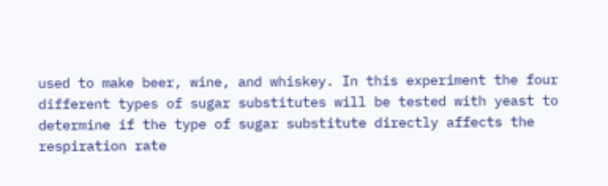used to make beer, wine, and whiskey. In this experiment the four different types of sugar substitutes will be tested with yeast to determine if the type of sugar substitute directly affects the respiration rate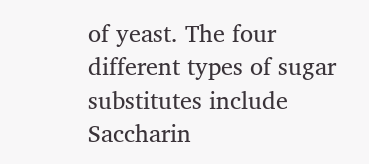of yeast. The four different types of sugar substitutes include Saccharin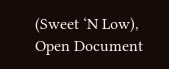(Sweet ‘N Low),
Open Document